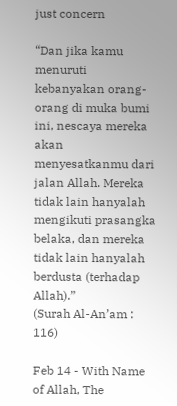just concern

“Dan jika kamu menuruti kebanyakan orang-orang di muka bumi ini, nescaya mereka akan menyesatkanmu dari jalan Allah. Mereka tidak lain hanyalah mengikuti prasangka belaka, dan mereka tidak lain hanyalah berdusta (terhadap Allah).”
(Surah Al-An’am : 116)

Feb 14 - With Name of Allah, The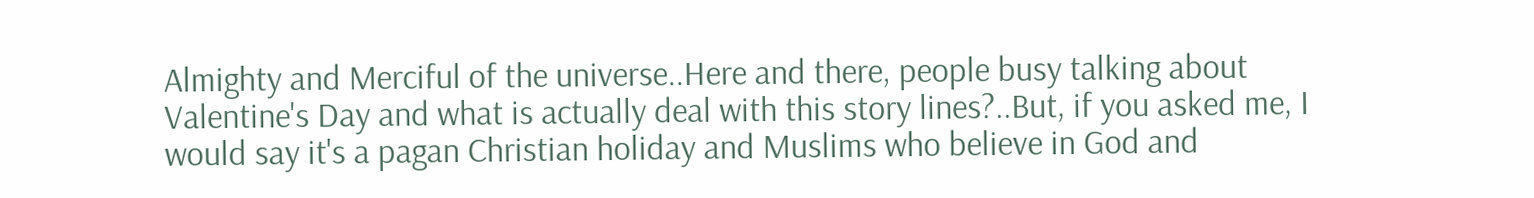Almighty and Merciful of the universe..Here and there, people busy talking about Valentine's Day and what is actually deal with this story lines?..But, if you asked me, I would say it's a pagan Christian holiday and Muslims who believe in God and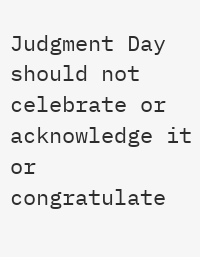Judgment Day should not celebrate or acknowledge it or congratulate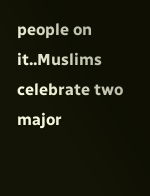people on it..Muslims celebrate two major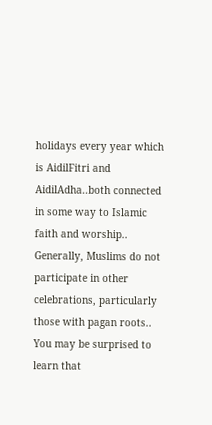holidays every year which is AidilFitri and AidilAdha..both connected in some way to Islamic faith and worship.. Generally, Muslims do not participate in other celebrations, particularly those with pagan roots.. You may be surprised to learn that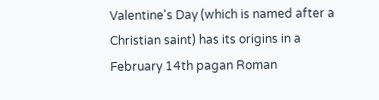Valentine's Day (which is named after a Christian saint) has its origins in a February 14th pagan Roman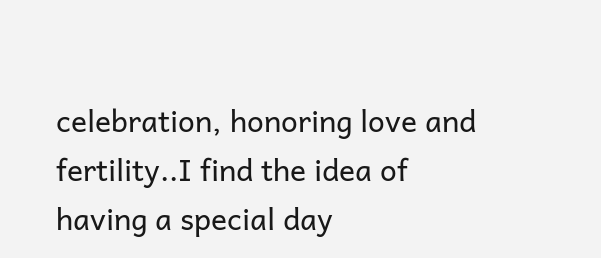celebration, honoring love and fertility..I find the idea of having a special day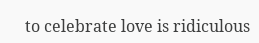to celebrate love is ridiculous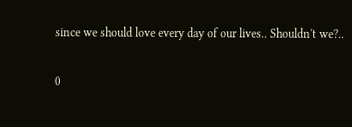since we should love every day of our lives.. Shouldn't we?..

0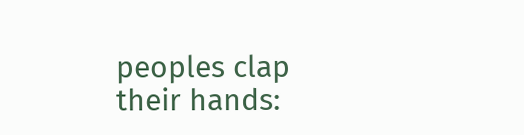peoples clap their hands: